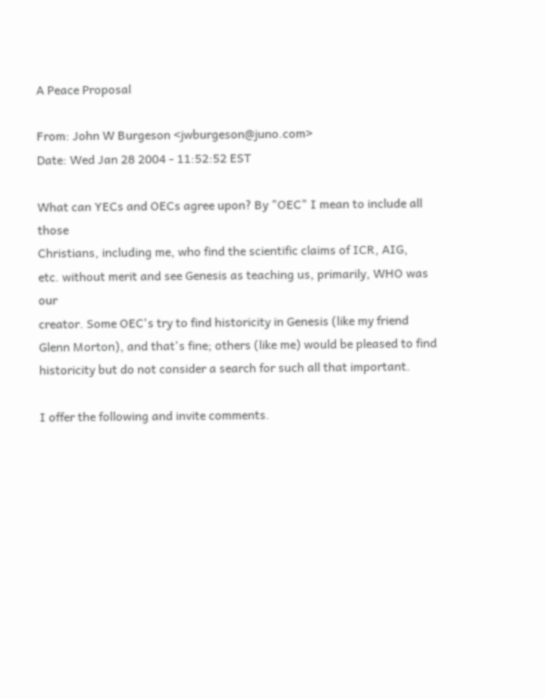A Peace Proposal

From: John W Burgeson <jwburgeson@juno.com>
Date: Wed Jan 28 2004 - 11:52:52 EST

What can YECs and OECs agree upon? By "OEC" I mean to include all those
Christians, including me, who find the scientific claims of ICR, AIG,
etc. without merit and see Genesis as teaching us, primarily, WHO was our
creator. Some OEC's try to find historicity in Genesis (like my friend
Glenn Morton), and that's fine; others (like me) would be pleased to find
historicity but do not consider a search for such all that important.

I offer the following and invite comments.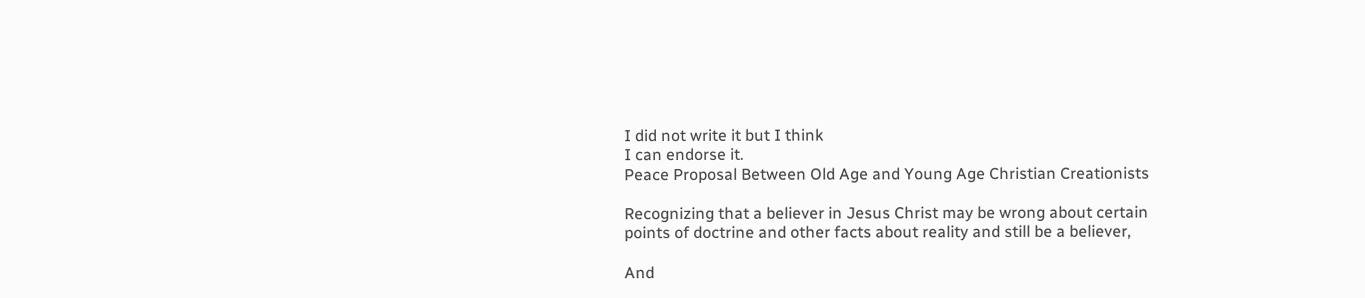I did not write it but I think
I can endorse it.
Peace Proposal Between Old Age and Young Age Christian Creationists

Recognizing that a believer in Jesus Christ may be wrong about certain
points of doctrine and other facts about reality and still be a believer,

And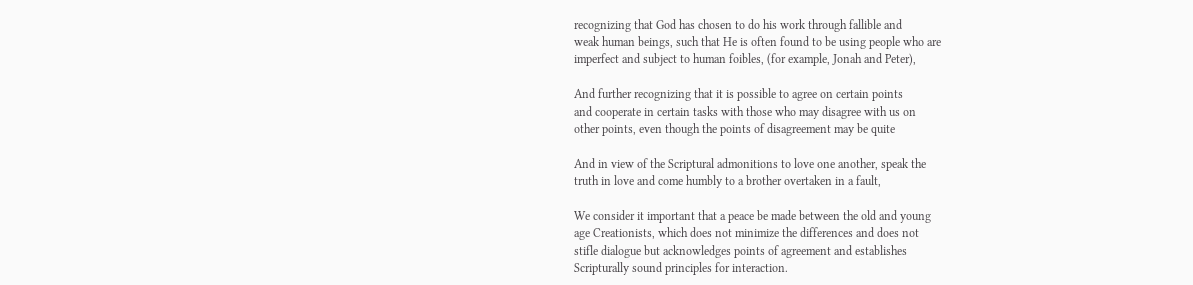recognizing that God has chosen to do his work through fallible and
weak human beings, such that He is often found to be using people who are
imperfect and subject to human foibles, (for example, Jonah and Peter),

And further recognizing that it is possible to agree on certain points
and cooperate in certain tasks with those who may disagree with us on
other points, even though the points of disagreement may be quite

And in view of the Scriptural admonitions to love one another, speak the
truth in love and come humbly to a brother overtaken in a fault,

We consider it important that a peace be made between the old and young
age Creationists, which does not minimize the differences and does not
stifle dialogue but acknowledges points of agreement and establishes
Scripturally sound principles for interaction.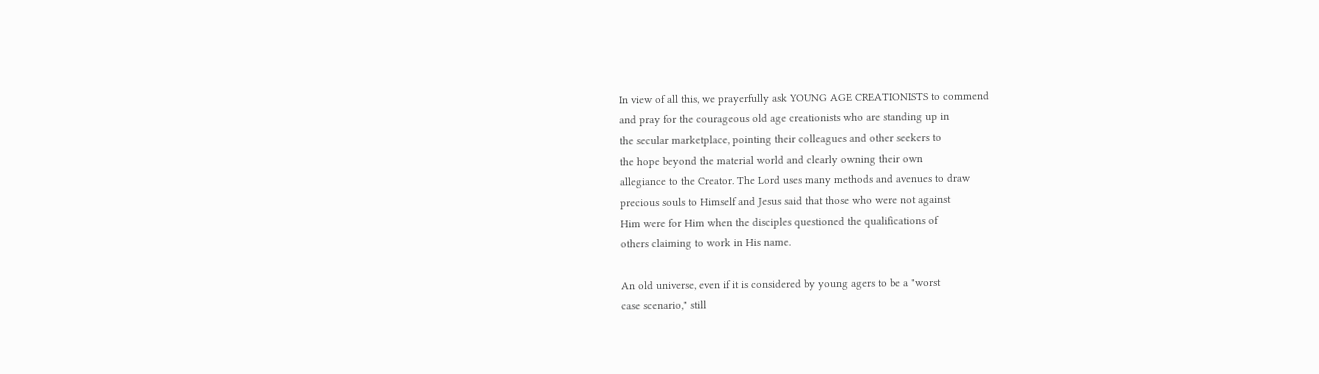In view of all this, we prayerfully ask YOUNG AGE CREATIONISTS to commend
and pray for the courageous old age creationists who are standing up in
the secular marketplace, pointing their colleagues and other seekers to
the hope beyond the material world and clearly owning their own
allegiance to the Creator. The Lord uses many methods and avenues to draw
precious souls to Himself and Jesus said that those who were not against
Him were for Him when the disciples questioned the qualifications of
others claiming to work in His name.

An old universe, even if it is considered by young agers to be a "worst
case scenario," still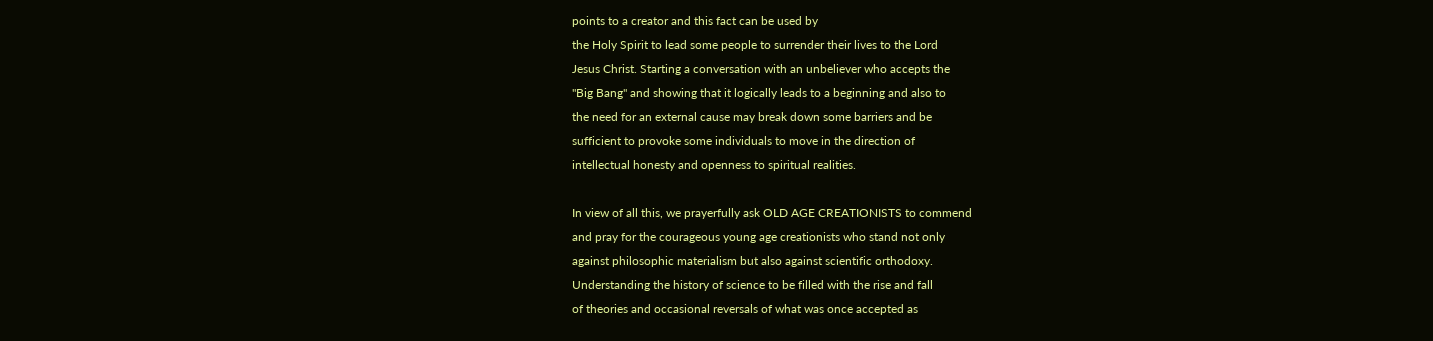points to a creator and this fact can be used by
the Holy Spirit to lead some people to surrender their lives to the Lord
Jesus Christ. Starting a conversation with an unbeliever who accepts the
"Big Bang" and showing that it logically leads to a beginning and also to
the need for an external cause may break down some barriers and be
sufficient to provoke some individuals to move in the direction of
intellectual honesty and openness to spiritual realities.

In view of all this, we prayerfully ask OLD AGE CREATIONISTS to commend
and pray for the courageous young age creationists who stand not only
against philosophic materialism but also against scientific orthodoxy.
Understanding the history of science to be filled with the rise and fall
of theories and occasional reversals of what was once accepted as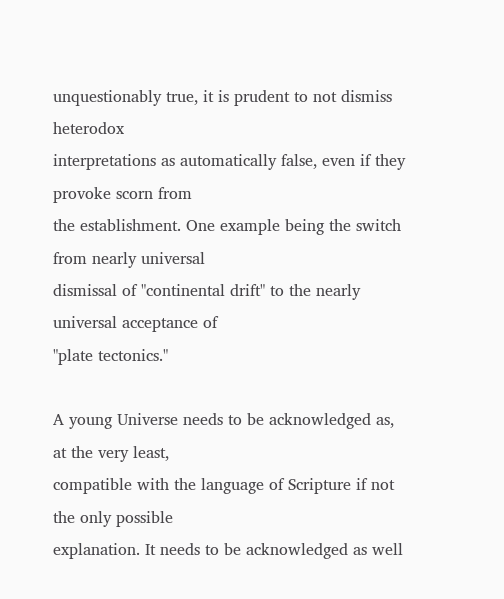unquestionably true, it is prudent to not dismiss heterodox
interpretations as automatically false, even if they provoke scorn from
the establishment. One example being the switch from nearly universal
dismissal of "continental drift" to the nearly universal acceptance of
"plate tectonics."

A young Universe needs to be acknowledged as, at the very least,
compatible with the language of Scripture if not the only possible
explanation. It needs to be acknowledged as well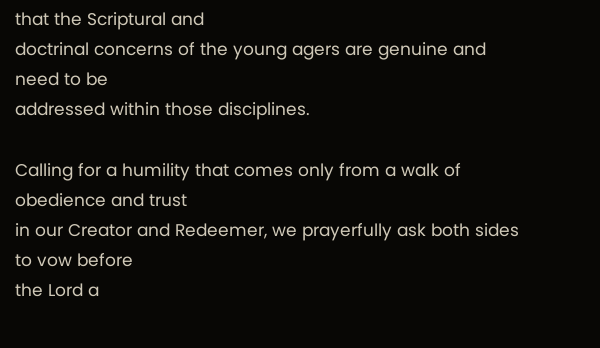that the Scriptural and
doctrinal concerns of the young agers are genuine and need to be
addressed within those disciplines.

Calling for a humility that comes only from a walk of obedience and trust
in our Creator and Redeemer, we prayerfully ask both sides to vow before
the Lord a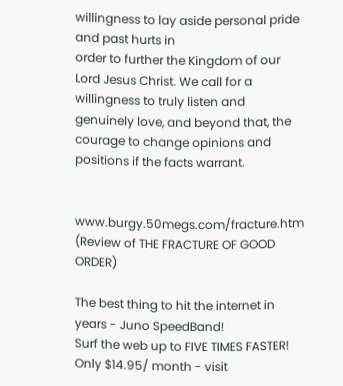willingness to lay aside personal pride and past hurts in
order to further the Kingdom of our Lord Jesus Christ. We call for a
willingness to truly listen and genuinely love, and beyond that, the
courage to change opinions and positions if the facts warrant.


www.burgy.50megs.com/fracture.htm (Review of THE FRACTURE OF GOOD ORDER)

The best thing to hit the internet in years - Juno SpeedBand!
Surf the web up to FIVE TIMES FASTER!
Only $14.95/ month - visit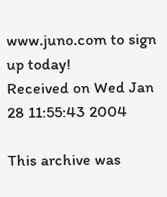www.juno.com to sign up today!
Received on Wed Jan 28 11:55:43 2004

This archive was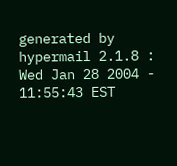generated by hypermail 2.1.8 : Wed Jan 28 2004 - 11:55:43 EST